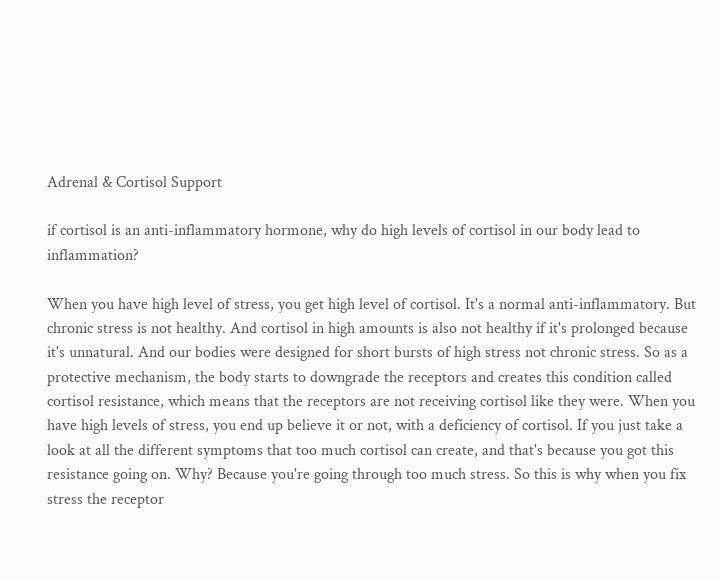Adrenal & Cortisol Support

if cortisol is an anti-inflammatory hormone, why do high levels of cortisol in our body lead to inflammation?

When you have high level of stress, you get high level of cortisol. It's a normal anti-inflammatory. But chronic stress is not healthy. And cortisol in high amounts is also not healthy if it's prolonged because it's unnatural. And our bodies were designed for short bursts of high stress not chronic stress. So as a protective mechanism, the body starts to downgrade the receptors and creates this condition called cortisol resistance, which means that the receptors are not receiving cortisol like they were. When you have high levels of stress, you end up believe it or not, with a deficiency of cortisol. If you just take a look at all the different symptoms that too much cortisol can create, and that's because you got this resistance going on. Why? Because you're going through too much stress. So this is why when you fix stress the receptor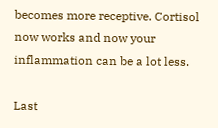becomes more receptive. Cortisol now works and now your inflammation can be a lot less.

Last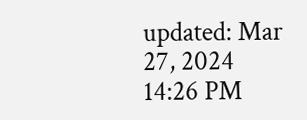updated: Mar 27, 2024 14:26 PM